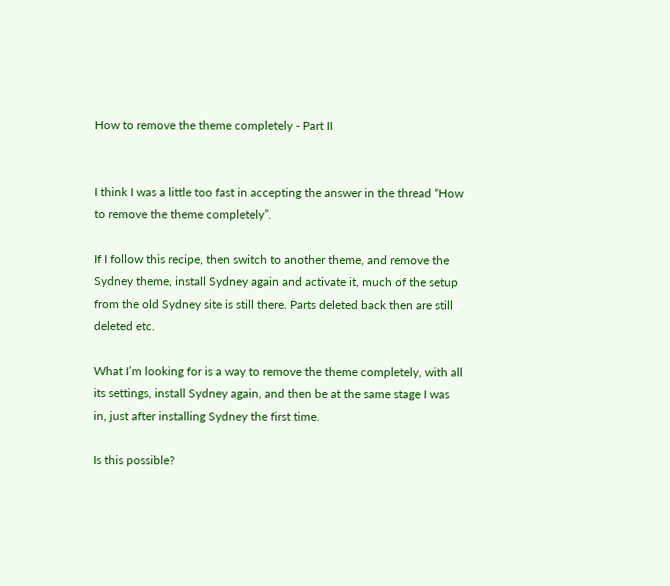How to remove the theme completely - Part II


I think I was a little too fast in accepting the answer in the thread “How to remove the theme completely”.

If I follow this recipe, then switch to another theme, and remove the Sydney theme, install Sydney again and activate it, much of the setup from the old Sydney site is still there. Parts deleted back then are still deleted etc.

What I’m looking for is a way to remove the theme completely, with all its settings, install Sydney again, and then be at the same stage I was in, just after installing Sydney the first time.

Is this possible?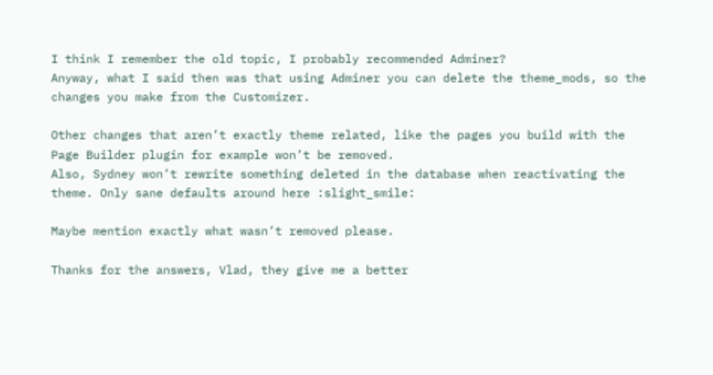I think I remember the old topic, I probably recommended Adminer?
Anyway, what I said then was that using Adminer you can delete the theme_mods, so the changes you make from the Customizer.

Other changes that aren’t exactly theme related, like the pages you build with the Page Builder plugin for example won’t be removed.
Also, Sydney won’t rewrite something deleted in the database when reactivating the theme. Only sane defaults around here :slight_smile:

Maybe mention exactly what wasn’t removed please.

Thanks for the answers, Vlad, they give me a better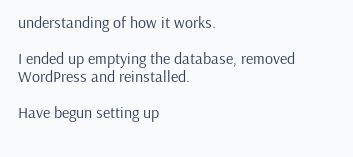understanding of how it works.

I ended up emptying the database, removed WordPress and reinstalled.

Have begun setting up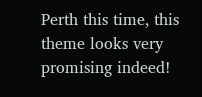Perth this time, this theme looks very promising indeed!